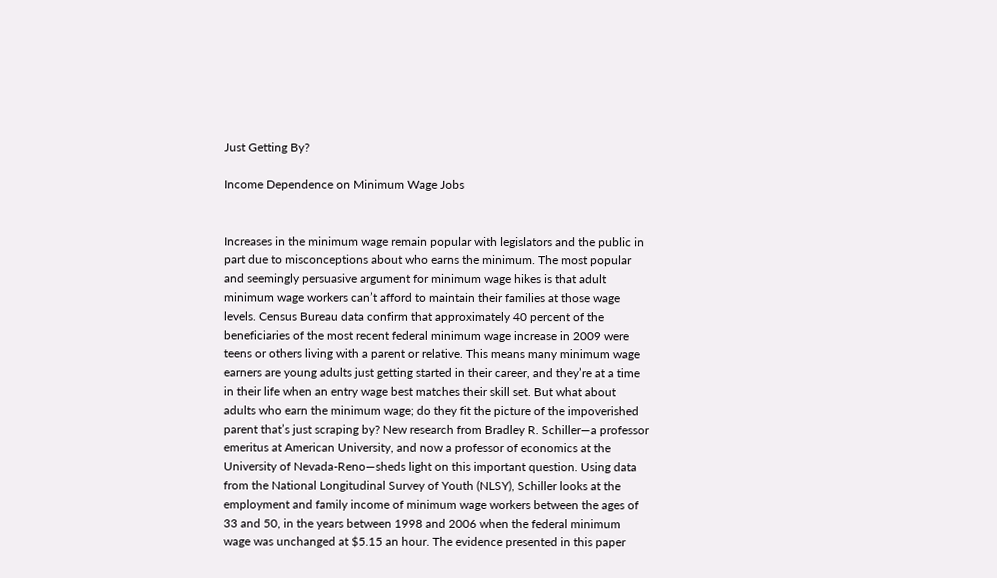Just Getting By?

Income Dependence on Minimum Wage Jobs


Increases in the minimum wage remain popular with legislators and the public in part due to misconceptions about who earns the minimum. The most popular and seemingly persuasive argument for minimum wage hikes is that adult minimum wage workers can’t afford to maintain their families at those wage levels. Census Bureau data confirm that approximately 40 percent of the beneficiaries of the most recent federal minimum wage increase in 2009 were teens or others living with a parent or relative. This means many minimum wage earners are young adults just getting started in their career, and they’re at a time in their life when an entry wage best matches their skill set. But what about adults who earn the minimum wage; do they fit the picture of the impoverished parent that’s just scraping by? New research from Bradley R. Schiller—a professor emeritus at American University, and now a professor of economics at the University of Nevada-Reno—sheds light on this important question. Using data from the National Longitudinal Survey of Youth (NLSY), Schiller looks at the employment and family income of minimum wage workers between the ages of 33 and 50, in the years between 1998 and 2006 when the federal minimum wage was unchanged at $5.15 an hour. The evidence presented in this paper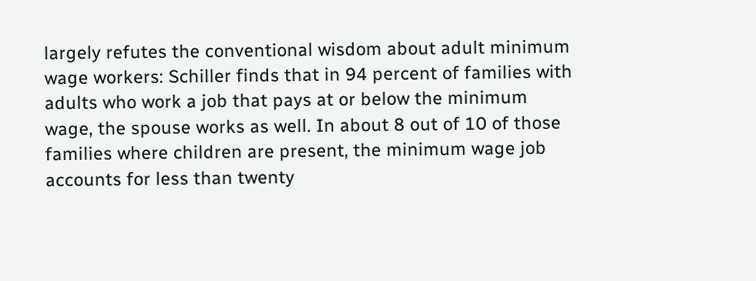largely refutes the conventional wisdom about adult minimum wage workers: Schiller finds that in 94 percent of families with adults who work a job that pays at or below the minimum wage, the spouse works as well. In about 8 out of 10 of those families where children are present, the minimum wage job accounts for less than twenty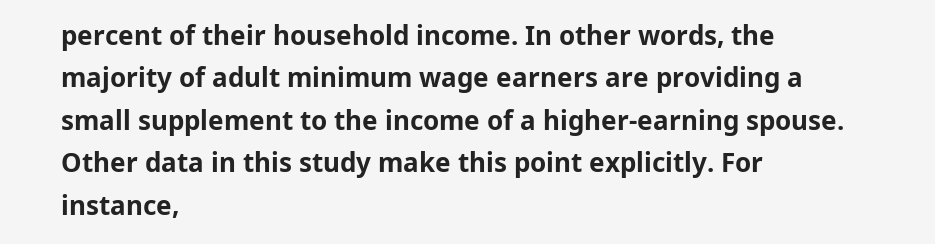percent of their household income. In other words, the majority of adult minimum wage earners are providing a small supplement to the income of a higher-earning spouse. Other data in this study make this point explicitly. For instance,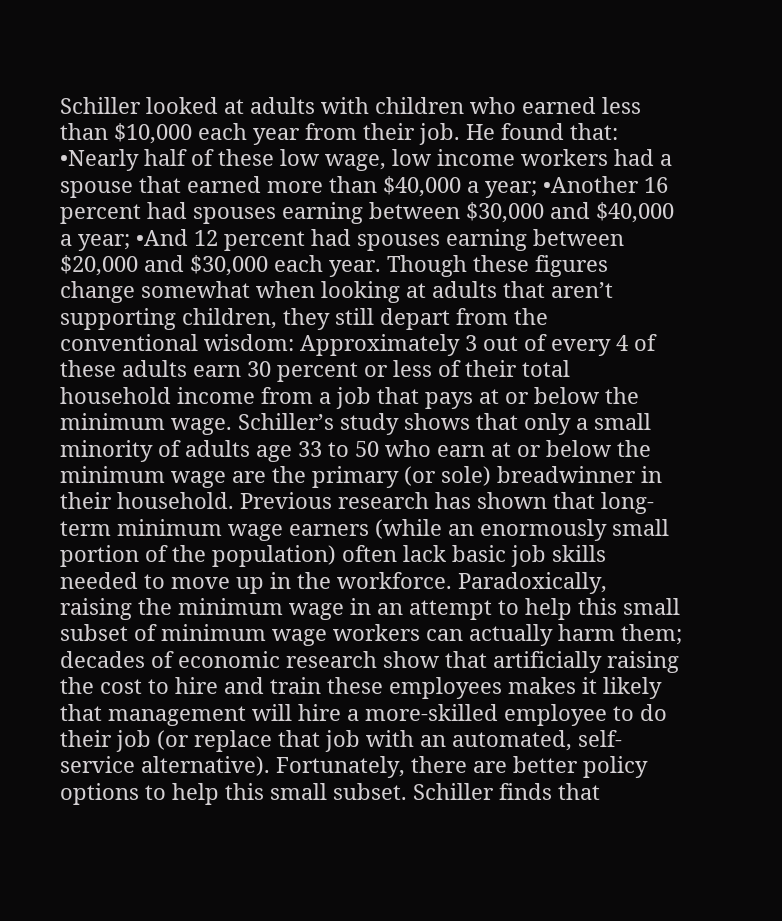Schiller looked at adults with children who earned less than $10,000 each year from their job. He found that: •Nearly half of these low wage, low income workers had a spouse that earned more than $40,000 a year; •Another 16 percent had spouses earning between $30,000 and $40,000 a year; •And 12 percent had spouses earning between $20,000 and $30,000 each year. Though these figures change somewhat when looking at adults that aren’t supporting children, they still depart from the conventional wisdom: Approximately 3 out of every 4 of these adults earn 30 percent or less of their total household income from a job that pays at or below the minimum wage. Schiller’s study shows that only a small minority of adults age 33 to 50 who earn at or below the minimum wage are the primary (or sole) breadwinner in their household. Previous research has shown that long-term minimum wage earners (while an enormously small portion of the population) often lack basic job skills needed to move up in the workforce. Paradoxically, raising the minimum wage in an attempt to help this small subset of minimum wage workers can actually harm them; decades of economic research show that artificially raising the cost to hire and train these employees makes it likely that management will hire a more-skilled employee to do their job (or replace that job with an automated, self-service alternative). Fortunately, there are better policy options to help this small subset. Schiller finds that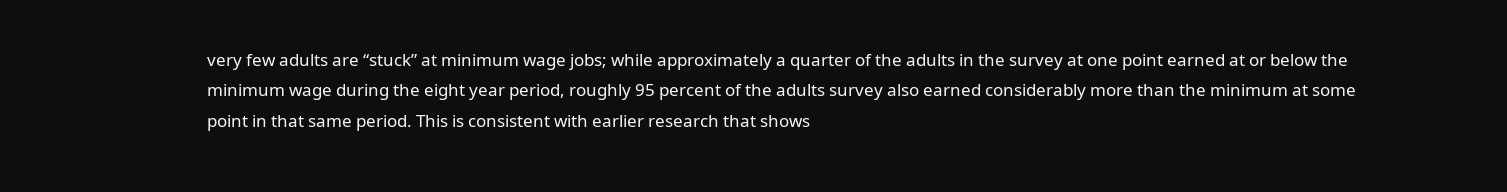very few adults are “stuck” at minimum wage jobs; while approximately a quarter of the adults in the survey at one point earned at or below the minimum wage during the eight year period, roughly 95 percent of the adults survey also earned considerably more than the minimum at some point in that same period. This is consistent with earlier research that shows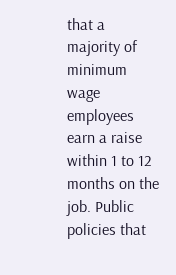that a majority of minimum wage employees earn a raise within 1 to 12 months on the job. Public policies that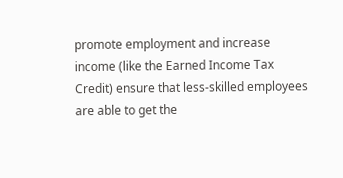promote employment and increase income (like the Earned Income Tax Credit) ensure that less-skilled employees are able to get the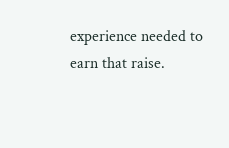experience needed to earn that raise.